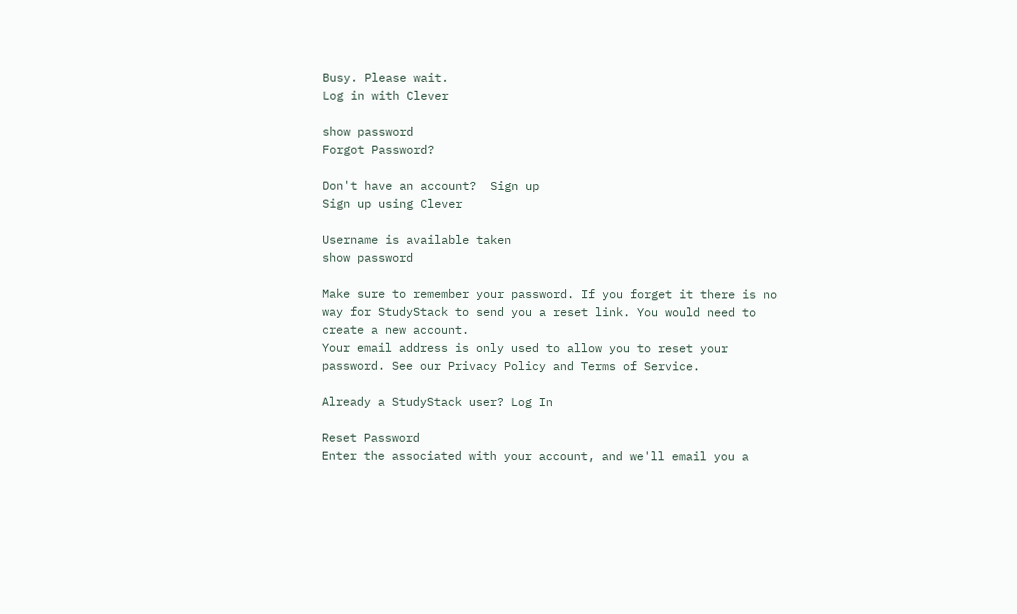Busy. Please wait.
Log in with Clever

show password
Forgot Password?

Don't have an account?  Sign up
Sign up using Clever

Username is available taken
show password

Make sure to remember your password. If you forget it there is no way for StudyStack to send you a reset link. You would need to create a new account.
Your email address is only used to allow you to reset your password. See our Privacy Policy and Terms of Service.

Already a StudyStack user? Log In

Reset Password
Enter the associated with your account, and we'll email you a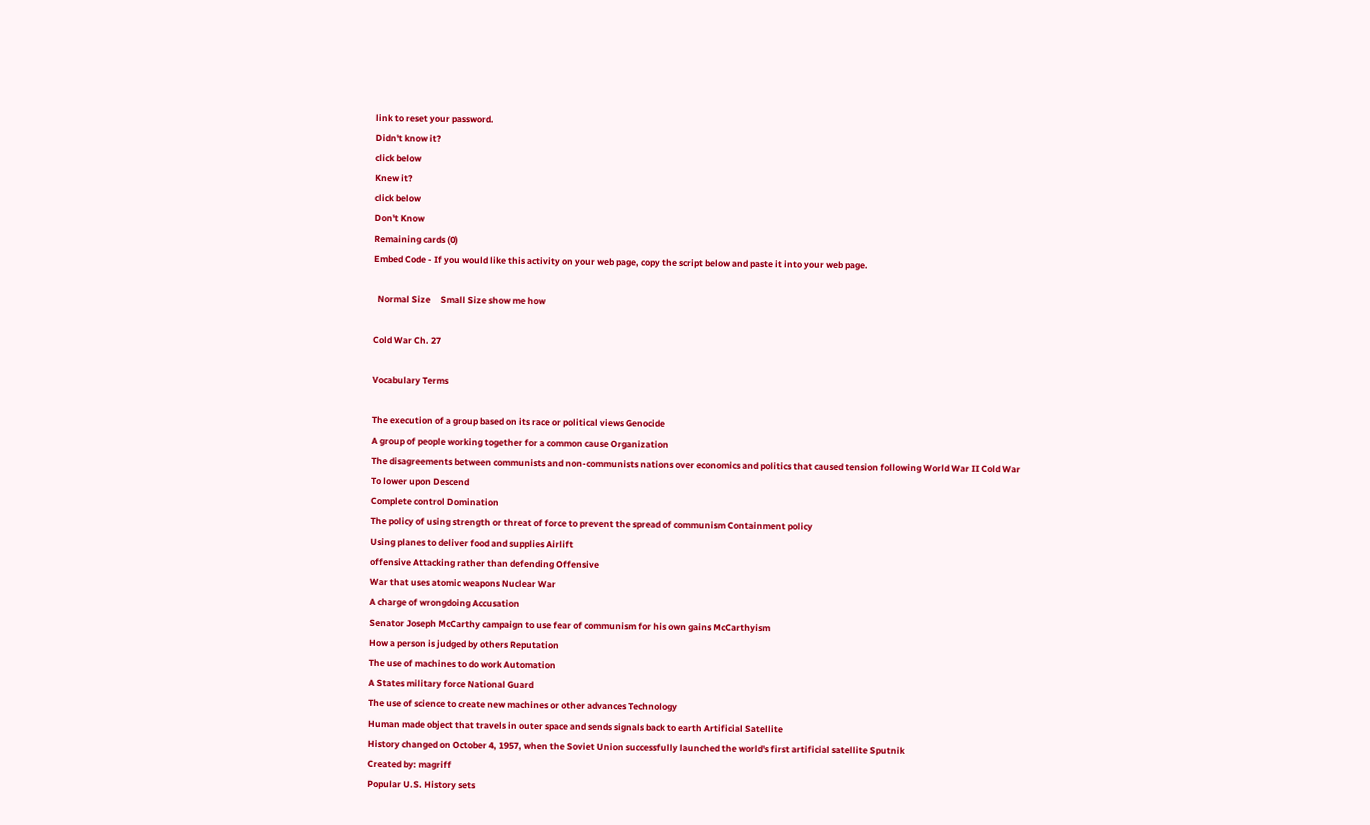link to reset your password.
Didn't know it?
click below
Knew it?
click below
Don't Know
Remaining cards (0)
Embed Code - If you would like this activity on your web page, copy the script below and paste it into your web page.

  Normal Size     Small Size show me how

Cold War Ch. 27

Vocabulary Terms

The execution of a group based on its race or political views Genocide
A group of people working together for a common cause Organization
The disagreements between communists and non-communists nations over economics and politics that caused tension following World War II Cold War
To lower upon Descend
Complete control Domination
The policy of using strength or threat of force to prevent the spread of communism Containment policy
Using planes to deliver food and supplies Airlift
offensive Attacking rather than defending Offensive
War that uses atomic weapons Nuclear War
A charge of wrongdoing Accusation
Senator Joseph McCarthy campaign to use fear of communism for his own gains McCarthyism
How a person is judged by others Reputation
The use of machines to do work Automation
A States military force National Guard
The use of science to create new machines or other advances Technology
Human made object that travels in outer space and sends signals back to earth Artificial Satellite
History changed on October 4, 1957, when the Soviet Union successfully launched the world's first artificial satellite Sputnik
Created by: magriff
Popular U.S. History sets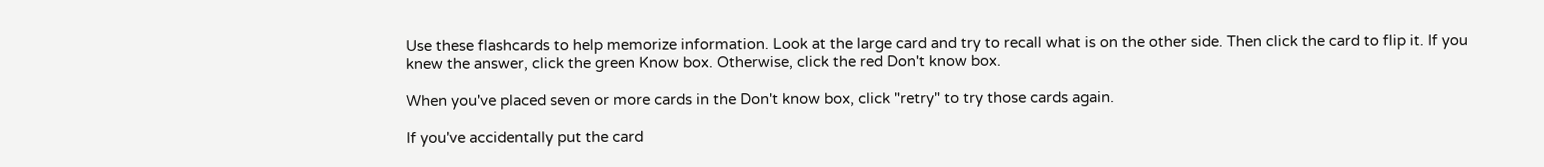Use these flashcards to help memorize information. Look at the large card and try to recall what is on the other side. Then click the card to flip it. If you knew the answer, click the green Know box. Otherwise, click the red Don't know box.

When you've placed seven or more cards in the Don't know box, click "retry" to try those cards again.

If you've accidentally put the card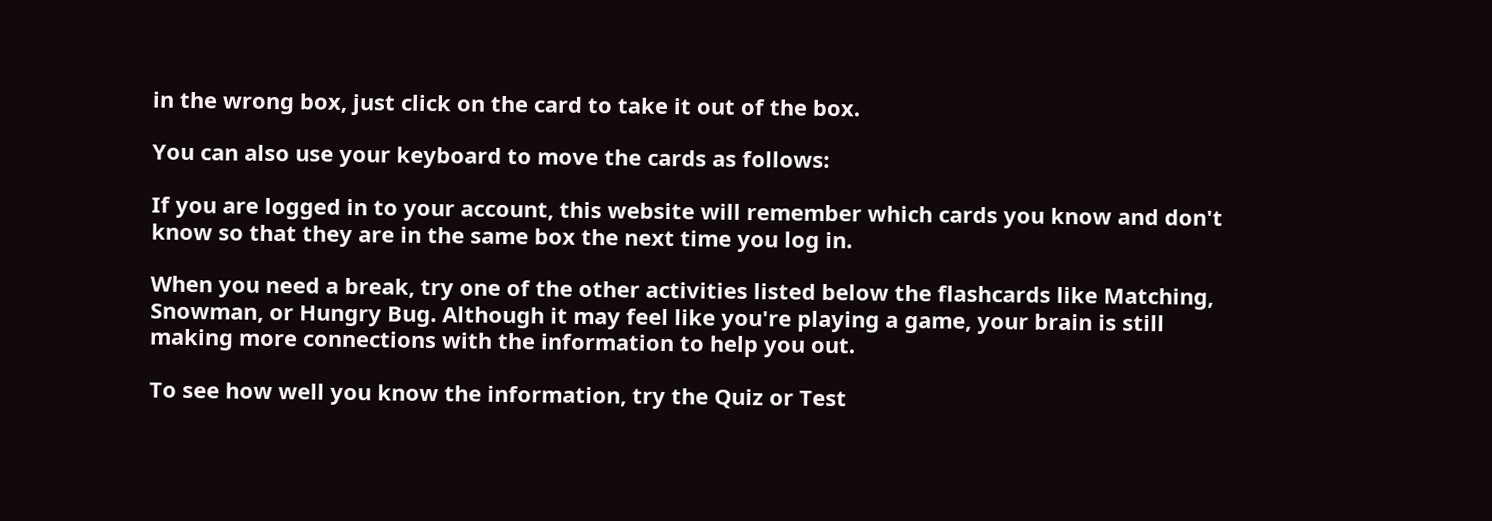in the wrong box, just click on the card to take it out of the box.

You can also use your keyboard to move the cards as follows:

If you are logged in to your account, this website will remember which cards you know and don't know so that they are in the same box the next time you log in.

When you need a break, try one of the other activities listed below the flashcards like Matching, Snowman, or Hungry Bug. Although it may feel like you're playing a game, your brain is still making more connections with the information to help you out.

To see how well you know the information, try the Quiz or Test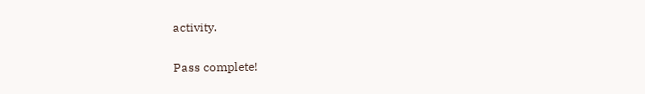activity.

Pass complete!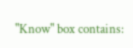"Know" box contains: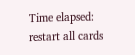Time elapsed:
restart all cards